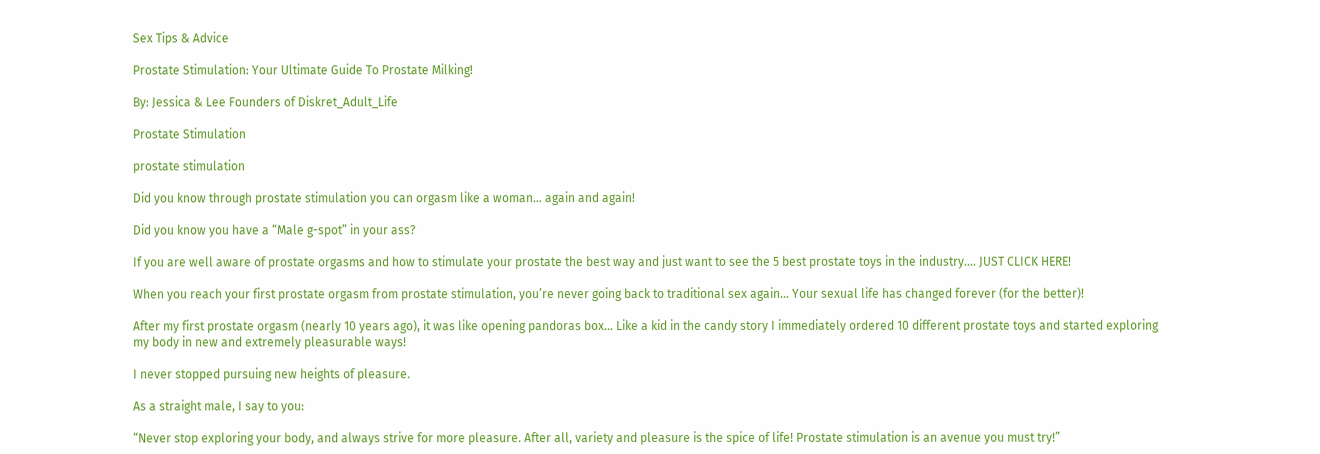Sex Tips & Advice

Prostate Stimulation: Your Ultimate Guide To Prostate Milking!

By: Jessica & Lee Founders of Diskret_Adult_Life

Prostate Stimulation

prostate stimulation

Did you know through prostate stimulation you can orgasm like a woman… again and again!

Did you know you have a “Male g-spot” in your ass?

If you are well aware of prostate orgasms and how to stimulate your prostate the best way and just want to see the 5 best prostate toys in the industry…. JUST CLICK HERE!

When you reach your first prostate orgasm from prostate stimulation, you’re never going back to traditional sex again… Your sexual life has changed forever (for the better)!

After my first prostate orgasm (nearly 10 years ago), it was like opening pandoras box… Like a kid in the candy story I immediately ordered 10 different prostate toys and started exploring my body in new and extremely pleasurable ways!

I never stopped pursuing new heights of pleasure.

As a straight male, I say to you:

“Never stop exploring your body, and always strive for more pleasure. After all, variety and pleasure is the spice of life! Prostate stimulation is an avenue you must try!”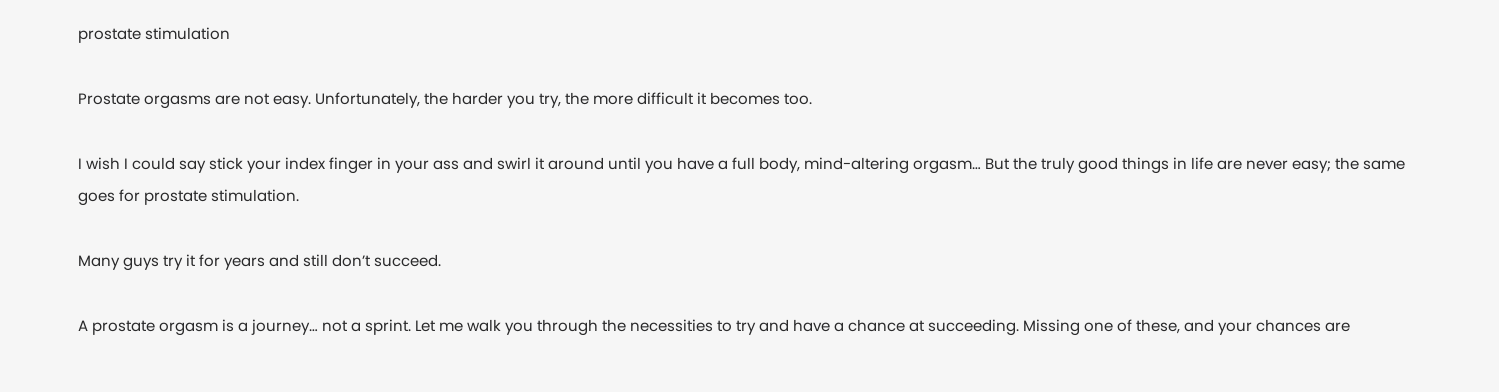prostate stimulation

Prostate orgasms are not easy. Unfortunately, the harder you try, the more difficult it becomes too.

I wish I could say stick your index finger in your ass and swirl it around until you have a full body, mind-altering orgasm… But the truly good things in life are never easy; the same goes for prostate stimulation.

Many guys try it for years and still don’t succeed.

A prostate orgasm is a journey… not a sprint. Let me walk you through the necessities to try and have a chance at succeeding. Missing one of these, and your chances are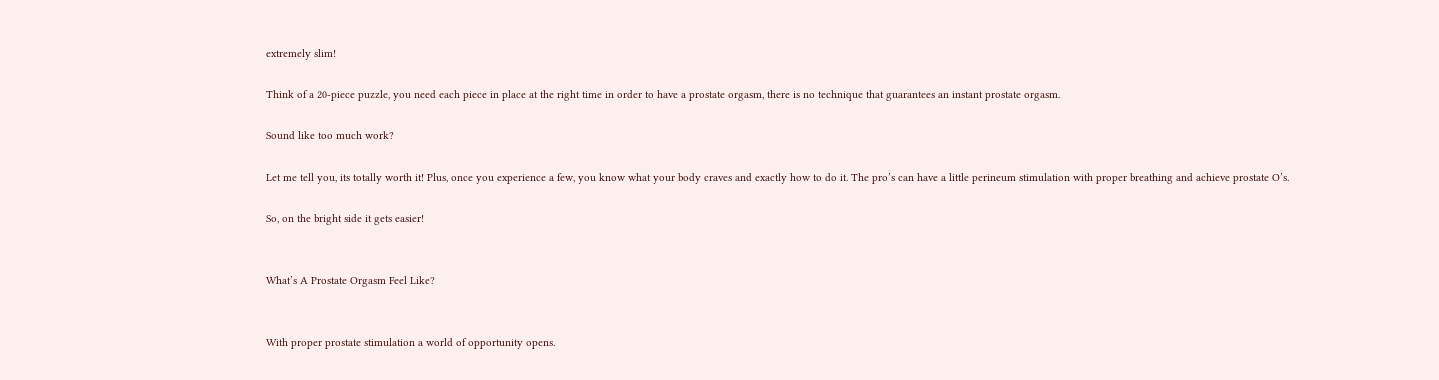extremely slim!

Think of a 20-piece puzzle, you need each piece in place at the right time in order to have a prostate orgasm, there is no technique that guarantees an instant prostate orgasm.

Sound like too much work?

Let me tell you, its totally worth it! Plus, once you experience a few, you know what your body craves and exactly how to do it. The pro’s can have a little perineum stimulation with proper breathing and achieve prostate O’s.

So, on the bright side it gets easier!


What’s A Prostate Orgasm Feel Like?


With proper prostate stimulation a world of opportunity opens.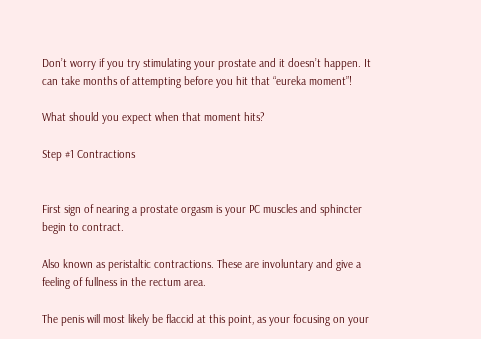Don’t worry if you try stimulating your prostate and it doesn’t happen. It can take months of attempting before you hit that “eureka moment”!

What should you expect when that moment hits?

Step #1 Contractions


First sign of nearing a prostate orgasm is your PC muscles and sphincter begin to contract.

Also known as peristaltic contractions. These are involuntary and give a feeling of fullness in the rectum area.

The penis will most likely be flaccid at this point, as your focusing on your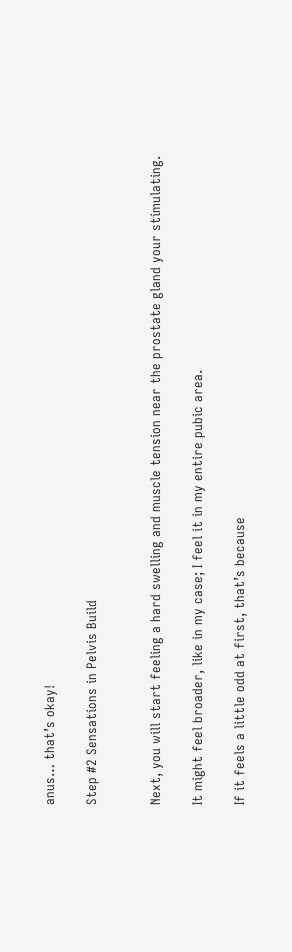anus… that’s okay!

Step #2 Sensations in Pelvis Build


Next, you will start feeling a hard swelling and muscle tension near the prostate gland your stimulating.

It might feel broader, like in my case; I feel it in my entire pubic area.

If it feels a little odd at first, that’s because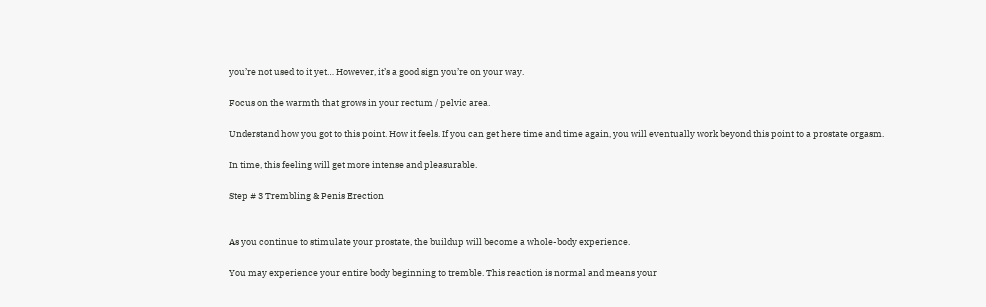you’re not used to it yet… However, it’s a good sign you’re on your way.

Focus on the warmth that grows in your rectum / pelvic area.

Understand how you got to this point. How it feels. If you can get here time and time again, you will eventually work beyond this point to a prostate orgasm.

In time, this feeling will get more intense and pleasurable.

Step # 3 Trembling & Penis Erection


As you continue to stimulate your prostate, the buildup will become a whole-body experience.

You may experience your entire body beginning to tremble. This reaction is normal and means your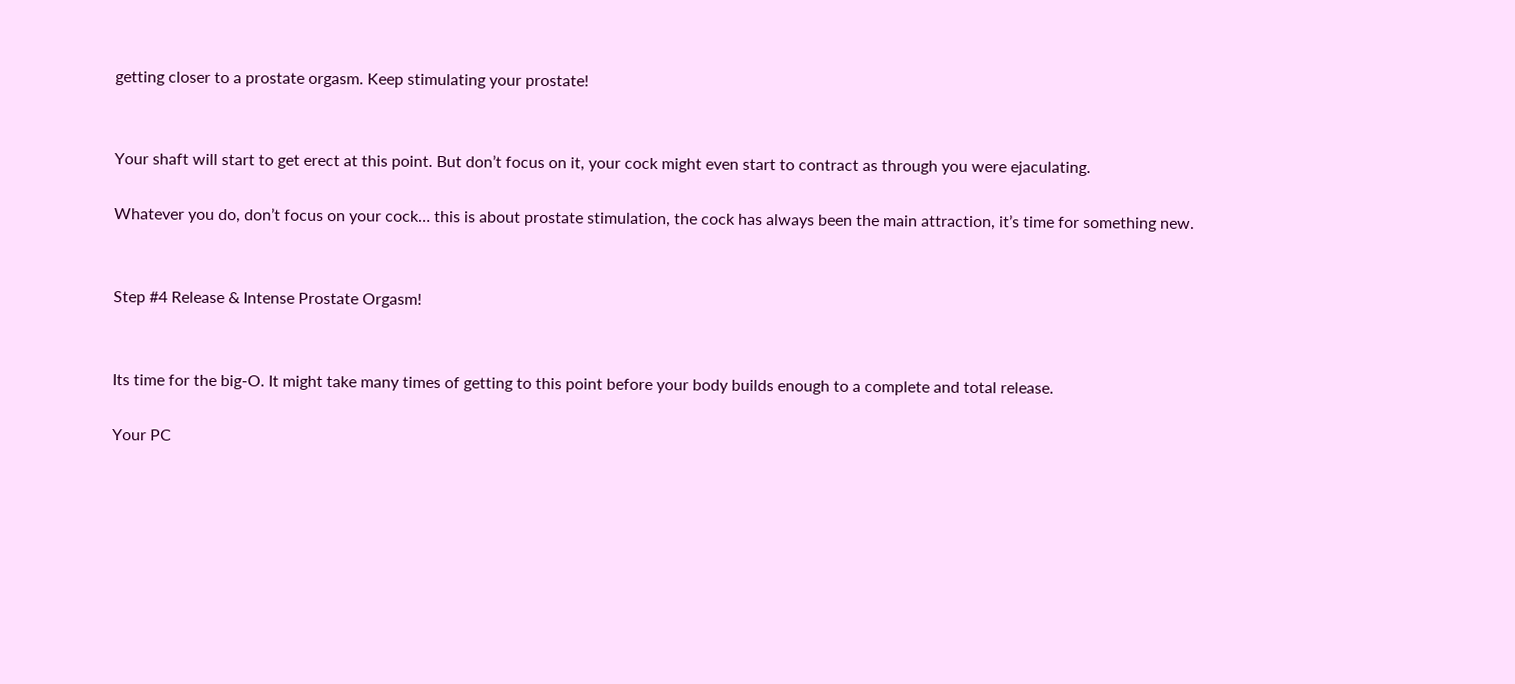getting closer to a prostate orgasm. Keep stimulating your prostate!


Your shaft will start to get erect at this point. But don’t focus on it, your cock might even start to contract as through you were ejaculating.

Whatever you do, don’t focus on your cock… this is about prostate stimulation, the cock has always been the main attraction, it’s time for something new.


Step #4 Release & Intense Prostate Orgasm!


Its time for the big-O. It might take many times of getting to this point before your body builds enough to a complete and total release.

Your PC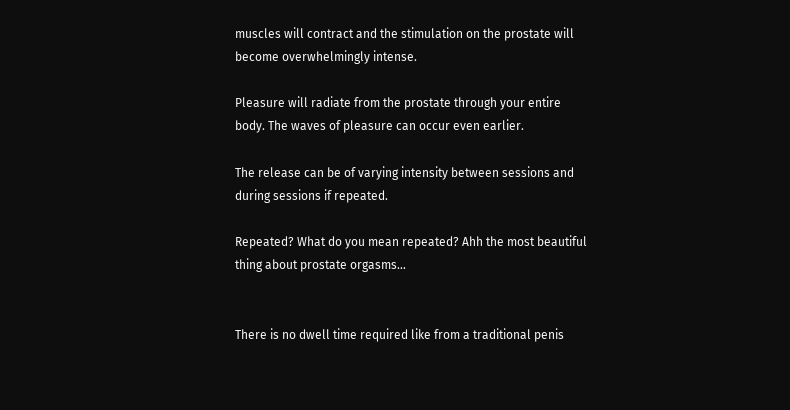muscles will contract and the stimulation on the prostate will become overwhelmingly intense.

Pleasure will radiate from the prostate through your entire body. The waves of pleasure can occur even earlier.

The release can be of varying intensity between sessions and during sessions if repeated.

Repeated? What do you mean repeated? Ahh the most beautiful thing about prostate orgasms…


There is no dwell time required like from a traditional penis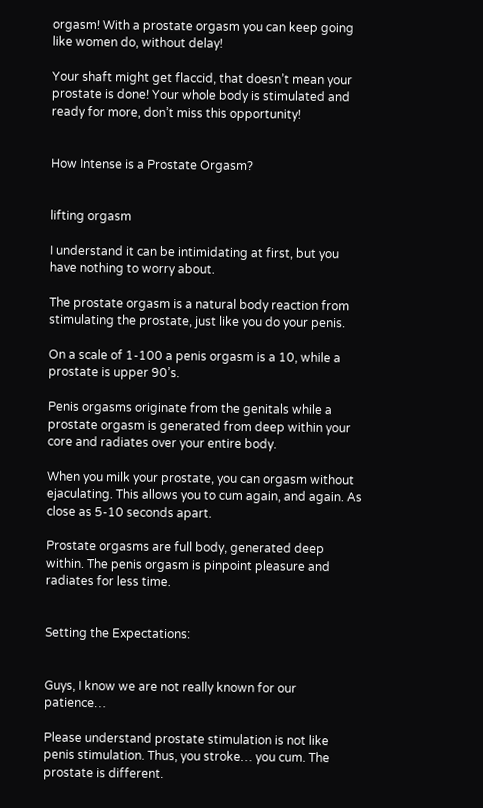orgasm! With a prostate orgasm you can keep going like women do, without delay!

Your shaft might get flaccid, that doesn’t mean your prostate is done! Your whole body is stimulated and ready for more, don’t miss this opportunity!


How Intense is a Prostate Orgasm?


lifting orgasm

I understand it can be intimidating at first, but you have nothing to worry about.

The prostate orgasm is a natural body reaction from stimulating the prostate, just like you do your penis.

On a scale of 1-100 a penis orgasm is a 10, while a prostate is upper 90’s.

Penis orgasms originate from the genitals while a prostate orgasm is generated from deep within your core and radiates over your entire body.

When you milk your prostate, you can orgasm without ejaculating. This allows you to cum again, and again. As close as 5-10 seconds apart.

Prostate orgasms are full body, generated deep within. The penis orgasm is pinpoint pleasure and radiates for less time.


Setting the Expectations:


Guys, I know we are not really known for our patience…

Please understand prostate stimulation is not like penis stimulation. Thus, you stroke… you cum. The prostate is different.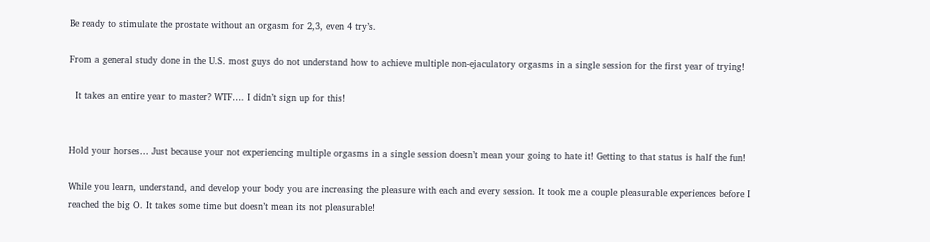Be ready to stimulate the prostate without an orgasm for 2,3, even 4 try’s.

From a general study done in the U.S. most guys do not understand how to achieve multiple non-ejaculatory orgasms in a single session for the first year of trying!

  It takes an entire year to master? WTF…. I didn’t sign up for this!


Hold your horses… Just because your not experiencing multiple orgasms in a single session doesn’t mean your going to hate it! Getting to that status is half the fun!

While you learn, understand, and develop your body you are increasing the pleasure with each and every session. It took me a couple pleasurable experiences before I reached the big O. It takes some time but doesn’t mean its not pleasurable!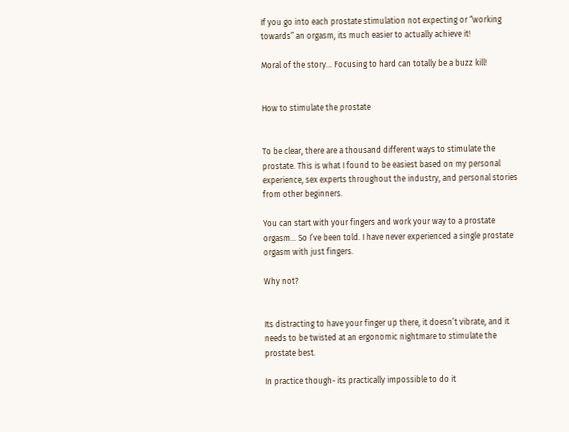If you go into each prostate stimulation not expecting or “working towards” an orgasm, its much easier to actually achieve it!

Moral of the story… Focusing to hard can totally be a buzz kill!


How to stimulate the prostate


To be clear, there are a thousand different ways to stimulate the prostate. This is what I found to be easiest based on my personal experience, sex experts throughout the industry, and personal stories from other beginners.

You can start with your fingers and work your way to a prostate orgasm… So I’ve been told. I have never experienced a single prostate orgasm with just fingers.

Why not?


Its distracting to have your finger up there, it doesn’t vibrate, and it needs to be twisted at an ergonomic nightmare to stimulate the prostate best.

In practice though- its practically impossible to do it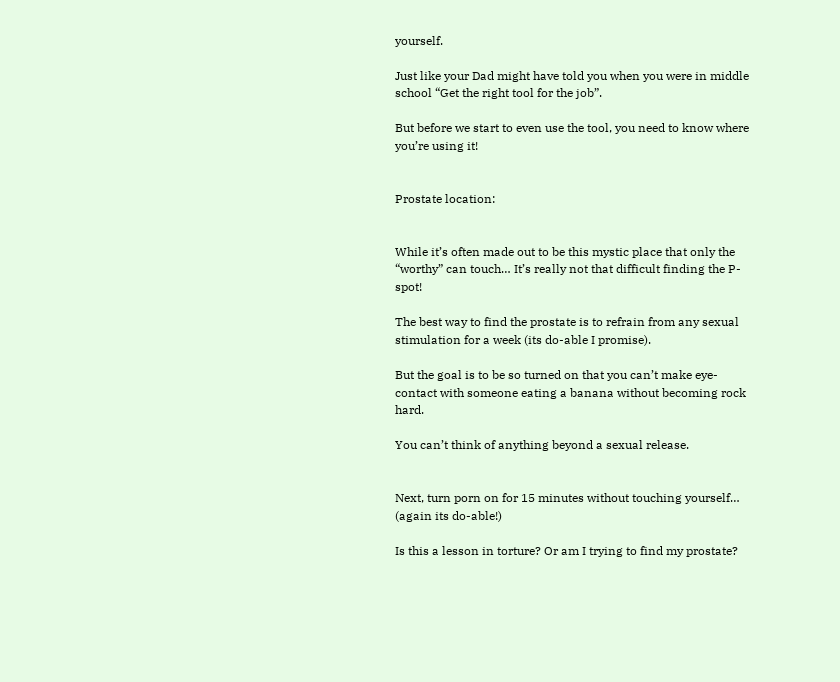yourself.

Just like your Dad might have told you when you were in middle school “Get the right tool for the job”.

But before we start to even use the tool, you need to know where you’re using it!


Prostate location:


While it’s often made out to be this mystic place that only the “worthy” can touch… It’s really not that difficult finding the P-spot!

The best way to find the prostate is to refrain from any sexual stimulation for a week (its do-able I promise).

But the goal is to be so turned on that you can’t make eye-contact with someone eating a banana without becoming rock hard.

You can’t think of anything beyond a sexual release.


Next, turn porn on for 15 minutes without touching yourself… (again its do-able!)

Is this a lesson in torture? Or am I trying to find my prostate?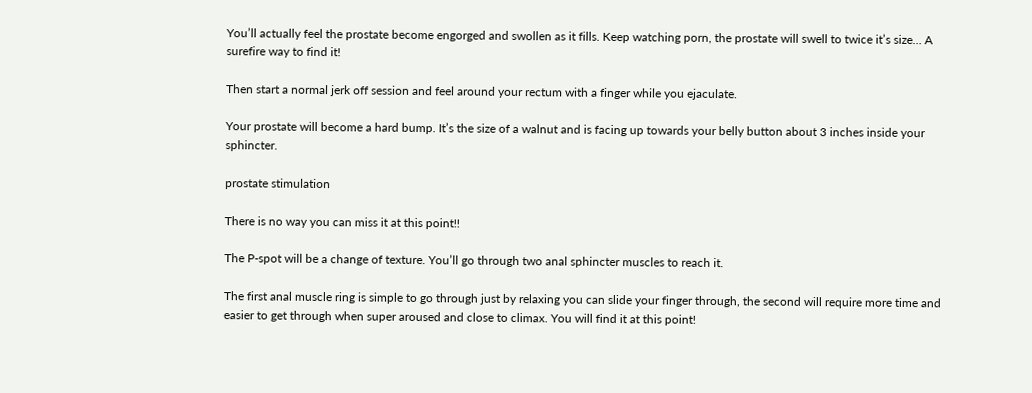You’ll actually feel the prostate become engorged and swollen as it fills. Keep watching porn, the prostate will swell to twice it’s size… A surefire way to find it!

Then start a normal jerk off session and feel around your rectum with a finger while you ejaculate.

Your prostate will become a hard bump. It’s the size of a walnut and is facing up towards your belly button about 3 inches inside your sphincter.

prostate stimulation

There is no way you can miss it at this point!!

The P-spot will be a change of texture. You’ll go through two anal sphincter muscles to reach it.

The first anal muscle ring is simple to go through just by relaxing you can slide your finger through, the second will require more time and easier to get through when super aroused and close to climax. You will find it at this point!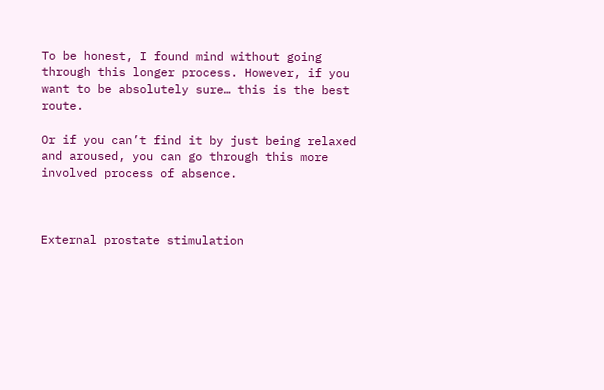To be honest, I found mind without going through this longer process. However, if you want to be absolutely sure… this is the best route.

Or if you can’t find it by just being relaxed and aroused, you can go through this more involved process of absence.



External prostate stimulation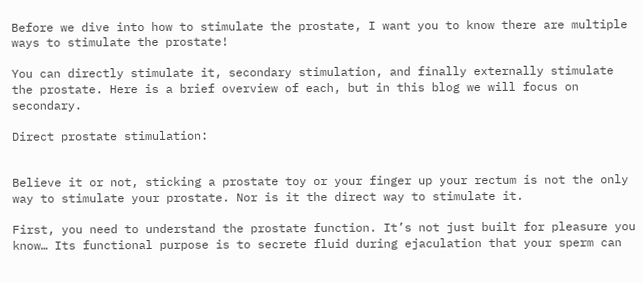Before we dive into how to stimulate the prostate, I want you to know there are multiple ways to stimulate the prostate!

You can directly stimulate it, secondary stimulation, and finally externally stimulate the prostate. Here is a brief overview of each, but in this blog we will focus on secondary.

Direct prostate stimulation:


Believe it or not, sticking a prostate toy or your finger up your rectum is not the only way to stimulate your prostate. Nor is it the direct way to stimulate it.

First, you need to understand the prostate function. It’s not just built for pleasure you know… Its functional purpose is to secrete fluid during ejaculation that your sperm can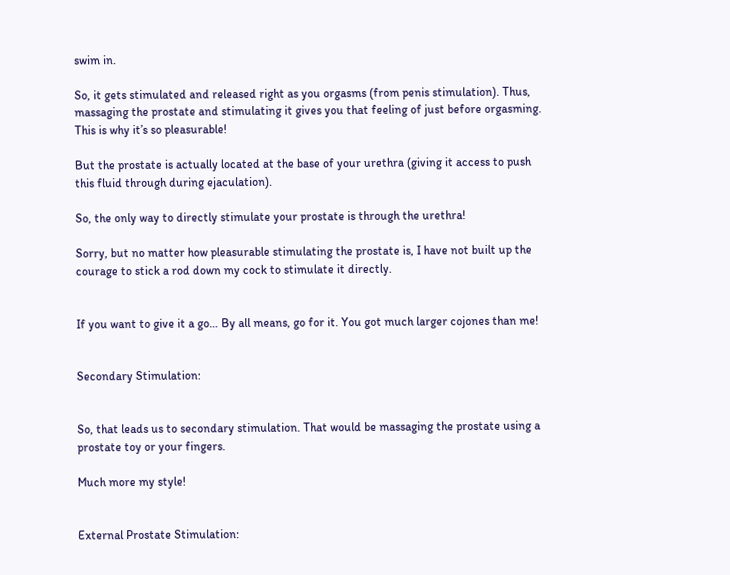swim in.

So, it gets stimulated and released right as you orgasms (from penis stimulation). Thus, massaging the prostate and stimulating it gives you that feeling of just before orgasming. This is why it’s so pleasurable!

But the prostate is actually located at the base of your urethra (giving it access to push this fluid through during ejaculation).

So, the only way to directly stimulate your prostate is through the urethra!

Sorry, but no matter how pleasurable stimulating the prostate is, I have not built up the courage to stick a rod down my cock to stimulate it directly.


If you want to give it a go… By all means, go for it. You got much larger cojones than me!


Secondary Stimulation:


So, that leads us to secondary stimulation. That would be massaging the prostate using a prostate toy or your fingers.

Much more my style!


External Prostate Stimulation: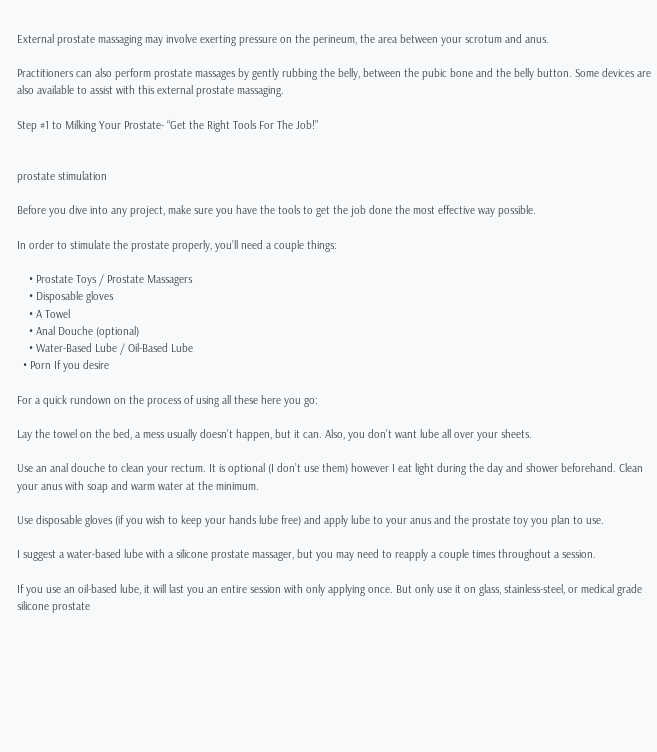External prostate massaging may involve exerting pressure on the perineum, the area between your scrotum and anus.

Practitioners can also perform prostate massages by gently rubbing the belly, between the pubic bone and the belly button. Some devices are also available to assist with this external prostate massaging.

Step #1 to Milking Your Prostate- “Get the Right Tools For The Job!”


prostate stimulation

Before you dive into any project, make sure you have the tools to get the job done the most effective way possible.

In order to stimulate the prostate properly, you’ll need a couple things:

    • Prostate Toys / Prostate Massagers
    • Disposable gloves
    • A Towel
    • Anal Douche (optional)
    • Water-Based Lube / Oil-Based Lube
  • Porn If you desire

For a quick rundown on the process of using all these here you go:

Lay the towel on the bed, a mess usually doesn’t happen, but it can. Also, you don’t want lube all over your sheets.

Use an anal douche to clean your rectum. It is optional (I don’t use them) however I eat light during the day and shower beforehand. Clean your anus with soap and warm water at the minimum.

Use disposable gloves (if you wish to keep your hands lube free) and apply lube to your anus and the prostate toy you plan to use.

I suggest a water-based lube with a silicone prostate massager, but you may need to reapply a couple times throughout a session.

If you use an oil-based lube, it will last you an entire session with only applying once. But only use it on glass, stainless-steel, or medical grade silicone prostate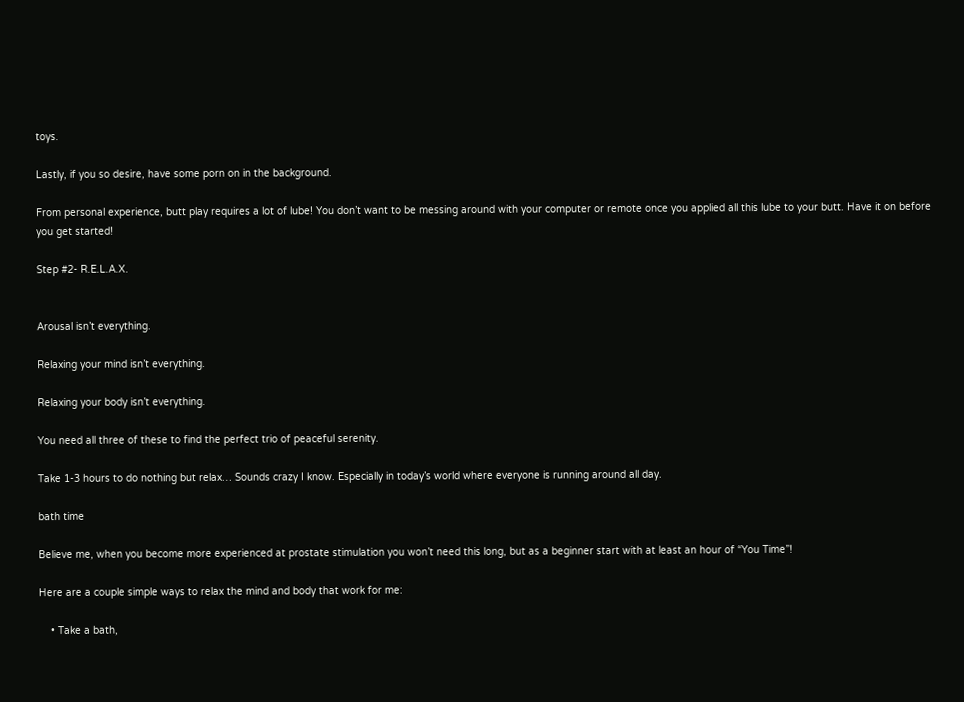toys.

Lastly, if you so desire, have some porn on in the background.

From personal experience, butt play requires a lot of lube! You don’t want to be messing around with your computer or remote once you applied all this lube to your butt. Have it on before you get started!

Step #2- R.E.L.A.X.


Arousal isn’t everything.

Relaxing your mind isn’t everything.

Relaxing your body isn’t everything.

You need all three of these to find the perfect trio of peaceful serenity.

Take 1-3 hours to do nothing but relax… Sounds crazy I know. Especially in today’s world where everyone is running around all day.

bath time

Believe me, when you become more experienced at prostate stimulation you won’t need this long, but as a beginner start with at least an hour of “You Time”!

Here are a couple simple ways to relax the mind and body that work for me:

    • Take a bath,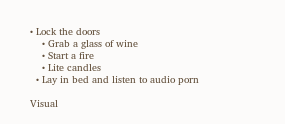• Lock the doors
    • Grab a glass of wine
    • Start a fire
    • Lite candles
  • Lay in bed and listen to audio porn

Visual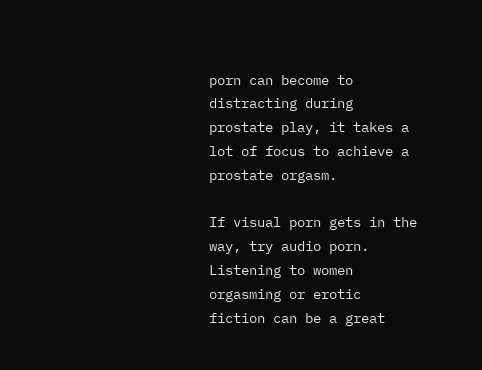porn can become to distracting during prostate play, it takes a lot of focus to achieve a prostate orgasm.

If visual porn gets in the way, try audio porn. Listening to women orgasming or erotic fiction can be a great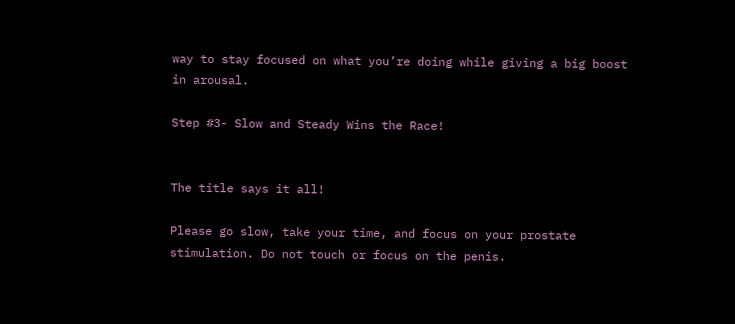way to stay focused on what you’re doing while giving a big boost in arousal.

Step #3- Slow and Steady Wins the Race!


The title says it all!

Please go slow, take your time, and focus on your prostate stimulation. Do not touch or focus on the penis.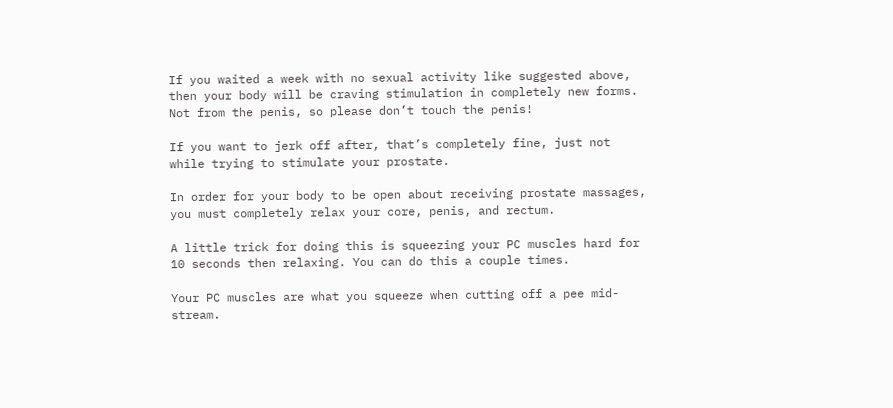If you waited a week with no sexual activity like suggested above, then your body will be craving stimulation in completely new forms. Not from the penis, so please don’t touch the penis!

If you want to jerk off after, that’s completely fine, just not while trying to stimulate your prostate.

In order for your body to be open about receiving prostate massages, you must completely relax your core, penis, and rectum.

A little trick for doing this is squeezing your PC muscles hard for 10 seconds then relaxing. You can do this a couple times.

Your PC muscles are what you squeeze when cutting off a pee mid-stream.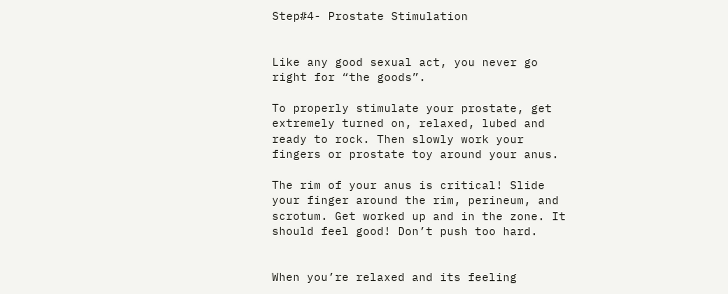Step#4- Prostate Stimulation


Like any good sexual act, you never go right for “the goods”.

To properly stimulate your prostate, get extremely turned on, relaxed, lubed and ready to rock. Then slowly work your fingers or prostate toy around your anus.

The rim of your anus is critical! Slide your finger around the rim, perineum, and scrotum. Get worked up and in the zone. It should feel good! Don’t push too hard.


When you’re relaxed and its feeling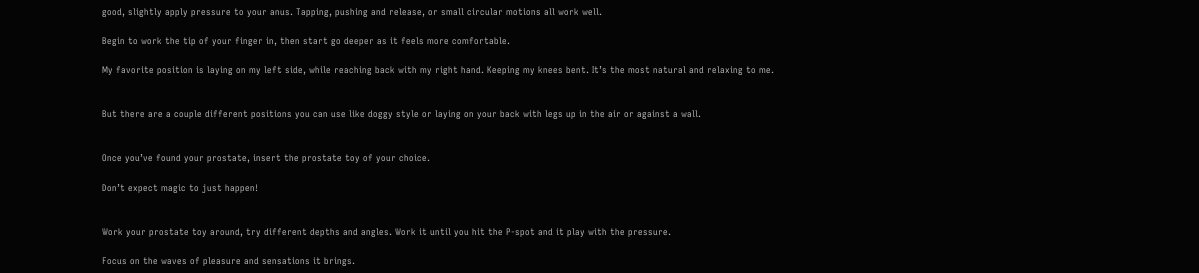good, slightly apply pressure to your anus. Tapping, pushing and release, or small circular motions all work well.

Begin to work the tip of your finger in, then start go deeper as it feels more comfortable.

My favorite position is laying on my left side, while reaching back with my right hand. Keeping my knees bent. It’s the most natural and relaxing to me.


But there are a couple different positions you can use like doggy style or laying on your back with legs up in the air or against a wall.


Once you’ve found your prostate, insert the prostate toy of your choice.

Don’t expect magic to just happen!


Work your prostate toy around, try different depths and angles. Work it until you hit the P-spot and it play with the pressure.

Focus on the waves of pleasure and sensations it brings.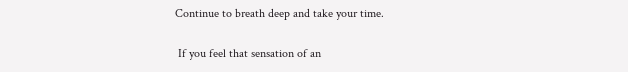Continue to breath deep and take your time.

 If you feel that sensation of an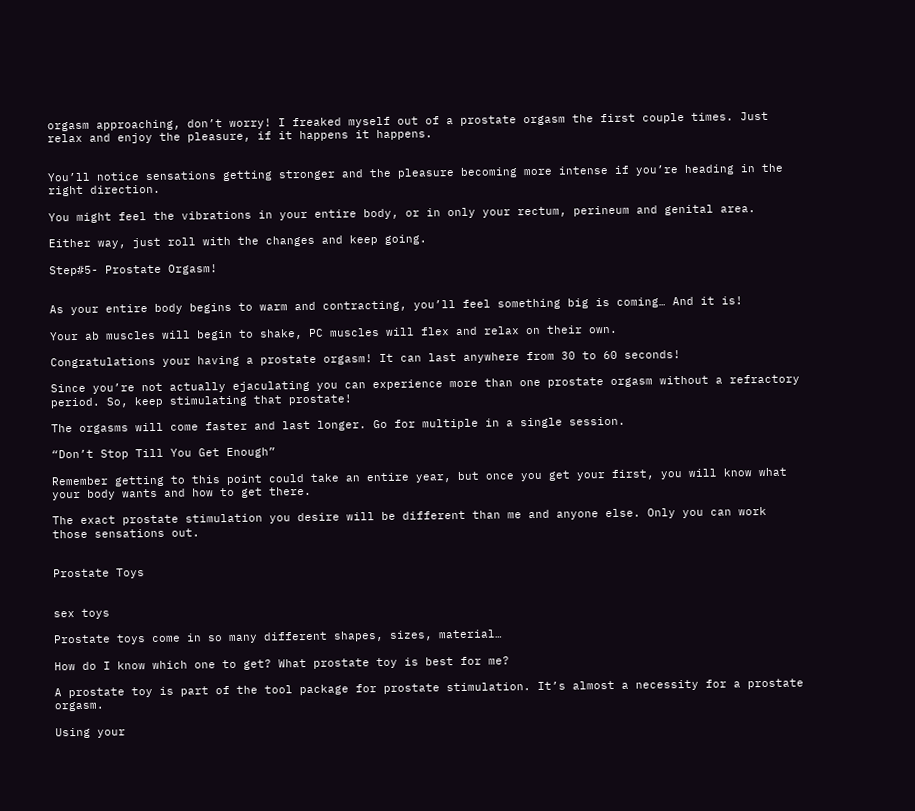orgasm approaching, don’t worry! I freaked myself out of a prostate orgasm the first couple times. Just relax and enjoy the pleasure, if it happens it happens.


You’ll notice sensations getting stronger and the pleasure becoming more intense if you’re heading in the right direction.

You might feel the vibrations in your entire body, or in only your rectum, perineum and genital area.

Either way, just roll with the changes and keep going.

Step#5- Prostate Orgasm!


As your entire body begins to warm and contracting, you’ll feel something big is coming… And it is!

Your ab muscles will begin to shake, PC muscles will flex and relax on their own.

Congratulations your having a prostate orgasm! It can last anywhere from 30 to 60 seconds!

Since you’re not actually ejaculating you can experience more than one prostate orgasm without a refractory period. So, keep stimulating that prostate!

The orgasms will come faster and last longer. Go for multiple in a single session.

“Don’t Stop Till You Get Enough”

Remember getting to this point could take an entire year, but once you get your first, you will know what your body wants and how to get there.

The exact prostate stimulation you desire will be different than me and anyone else. Only you can work those sensations out.


Prostate Toys


sex toys

Prostate toys come in so many different shapes, sizes, material…

How do I know which one to get? What prostate toy is best for me?

A prostate toy is part of the tool package for prostate stimulation. It’s almost a necessity for a prostate orgasm.

Using your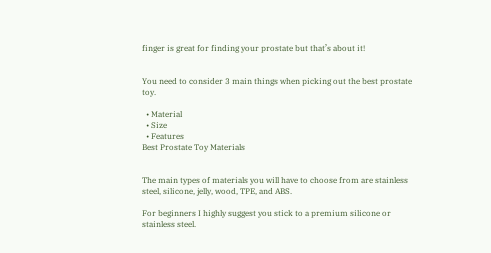finger is great for finding your prostate but that’s about it!


You need to consider 3 main things when picking out the best prostate toy.

  • Material
  • Size
  • Features
Best Prostate Toy Materials


The main types of materials you will have to choose from are stainless steel, silicone, jelly, wood, TPE, and ABS.

For beginners I highly suggest you stick to a premium silicone or stainless steel.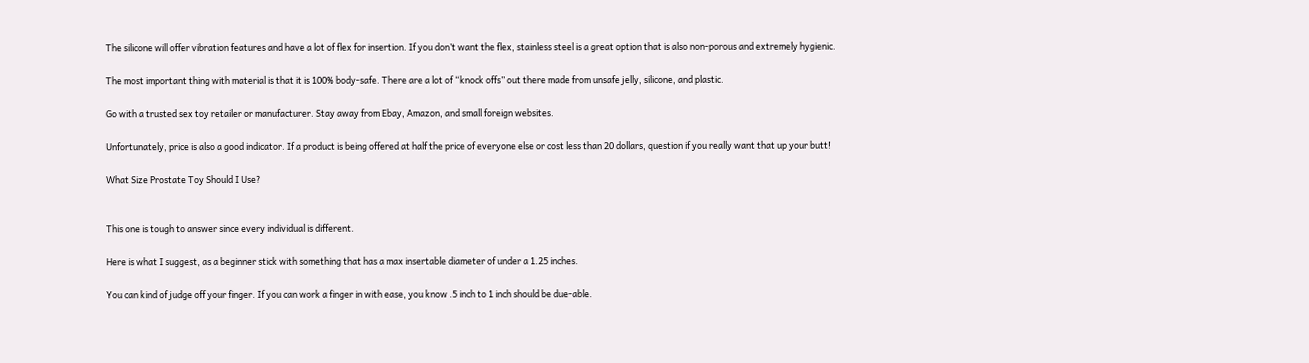The silicone will offer vibration features and have a lot of flex for insertion. If you don’t want the flex, stainless steel is a great option that is also non-porous and extremely hygienic.

The most important thing with material is that it is 100% body-safe. There are a lot of “knock offs” out there made from unsafe jelly, silicone, and plastic.

Go with a trusted sex toy retailer or manufacturer. Stay away from Ebay, Amazon, and small foreign websites.

Unfortunately, price is also a good indicator. If a product is being offered at half the price of everyone else or cost less than 20 dollars, question if you really want that up your butt!

What Size Prostate Toy Should I Use?


This one is tough to answer since every individual is different.

Here is what I suggest, as a beginner stick with something that has a max insertable diameter of under a 1.25 inches.

You can kind of judge off your finger. If you can work a finger in with ease, you know .5 inch to 1 inch should be due-able.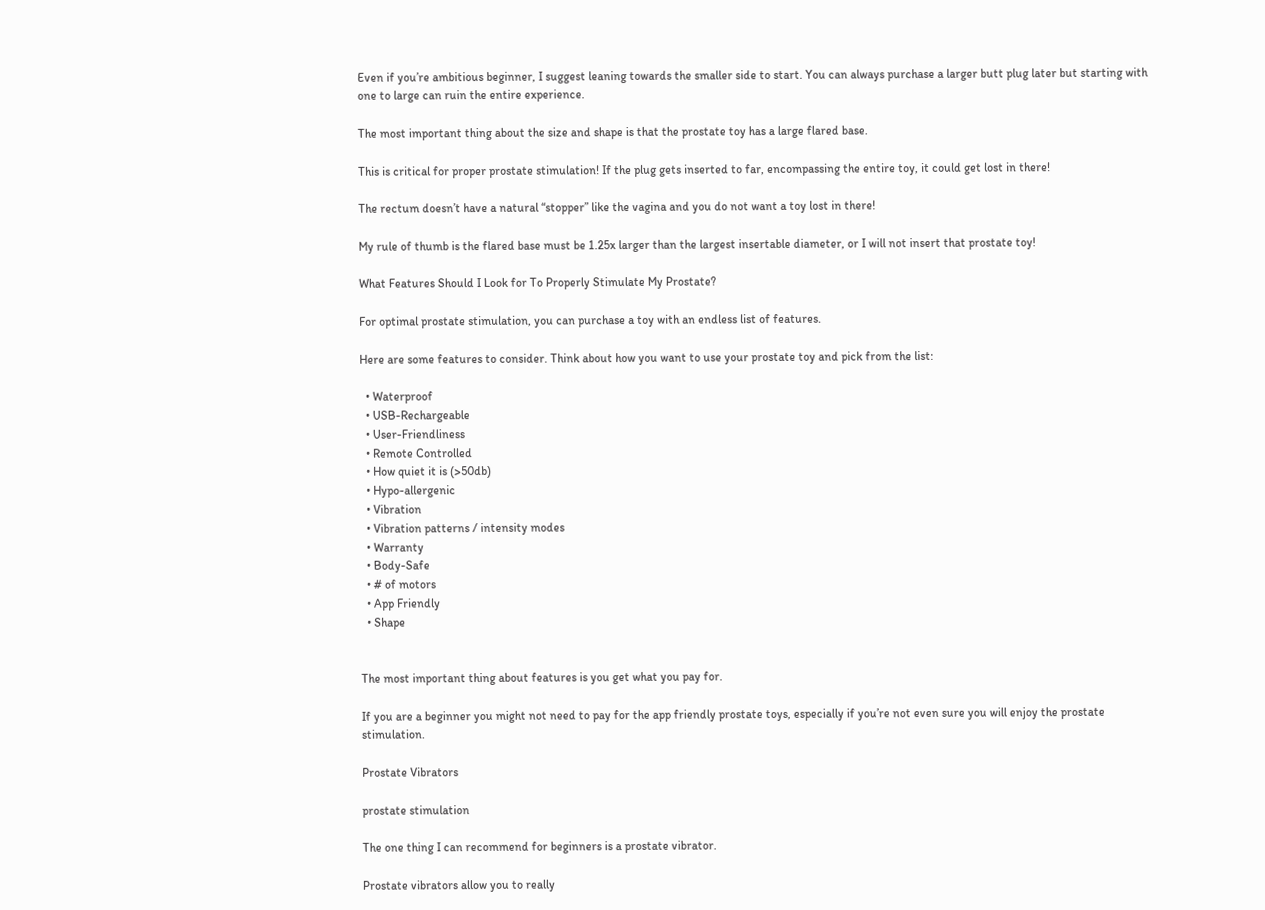Even if you’re ambitious beginner, I suggest leaning towards the smaller side to start. You can always purchase a larger butt plug later but starting with one to large can ruin the entire experience.

The most important thing about the size and shape is that the prostate toy has a large flared base.

This is critical for proper prostate stimulation! If the plug gets inserted to far, encompassing the entire toy, it could get lost in there!

The rectum doesn’t have a natural “stopper” like the vagina and you do not want a toy lost in there!

My rule of thumb is the flared base must be 1.25x larger than the largest insertable diameter, or I will not insert that prostate toy!

What Features Should I Look for To Properly Stimulate My Prostate?

For optimal prostate stimulation, you can purchase a toy with an endless list of features.

Here are some features to consider. Think about how you want to use your prostate toy and pick from the list:

  • Waterproof
  • USB-Rechargeable
  • User-Friendliness
  • Remote Controlled
  • How quiet it is (>50db)
  • Hypo-allergenic
  • Vibration
  • Vibration patterns / intensity modes
  • Warranty
  • Body-Safe
  • # of motors
  • App Friendly
  • Shape


The most important thing about features is you get what you pay for.

If you are a beginner you might not need to pay for the app friendly prostate toys, especially if you’re not even sure you will enjoy the prostate stimulation.

Prostate Vibrators

prostate stimulation

The one thing I can recommend for beginners is a prostate vibrator.

Prostate vibrators allow you to really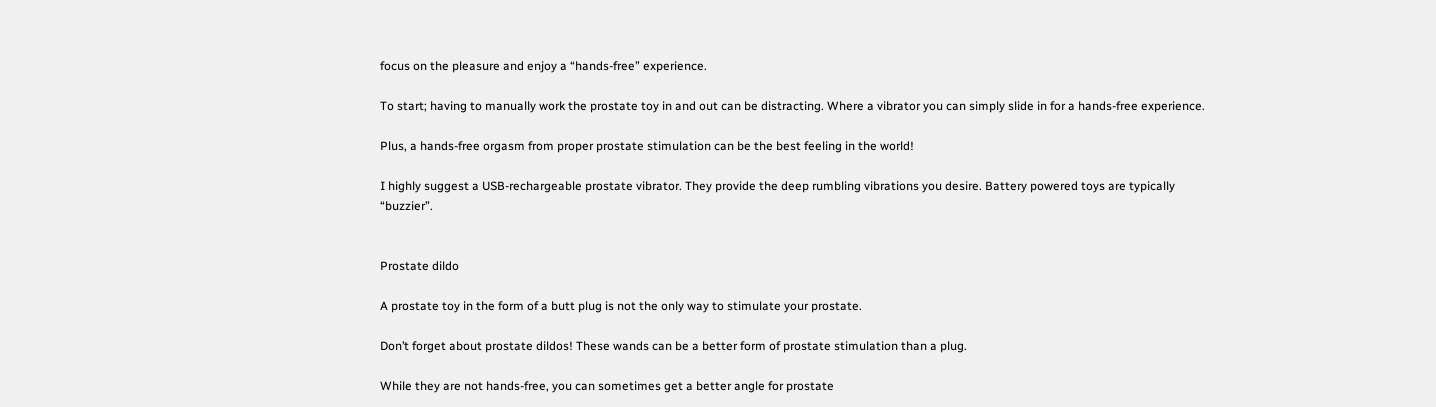focus on the pleasure and enjoy a “hands-free” experience.

To start; having to manually work the prostate toy in and out can be distracting. Where a vibrator you can simply slide in for a hands-free experience.

Plus, a hands-free orgasm from proper prostate stimulation can be the best feeling in the world!

I highly suggest a USB-rechargeable prostate vibrator. They provide the deep rumbling vibrations you desire. Battery powered toys are typically “buzzier”.


Prostate dildo

A prostate toy in the form of a butt plug is not the only way to stimulate your prostate.

Don’t forget about prostate dildos! These wands can be a better form of prostate stimulation than a plug.

While they are not hands-free, you can sometimes get a better angle for prostate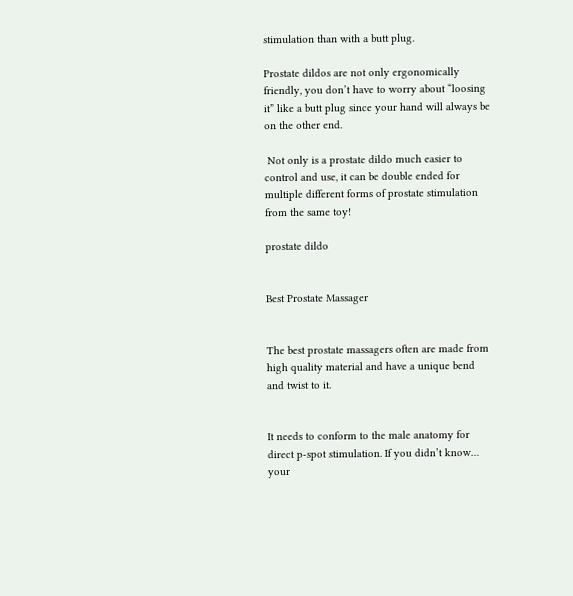stimulation than with a butt plug.

Prostate dildos are not only ergonomically friendly, you don’t have to worry about “loosing it” like a butt plug since your hand will always be on the other end.

 Not only is a prostate dildo much easier to control and use, it can be double ended for multiple different forms of prostate stimulation from the same toy!

prostate dildo


Best Prostate Massager


The best prostate massagers often are made from high quality material and have a unique bend and twist to it.


It needs to conform to the male anatomy for direct p-spot stimulation. If you didn’t know… your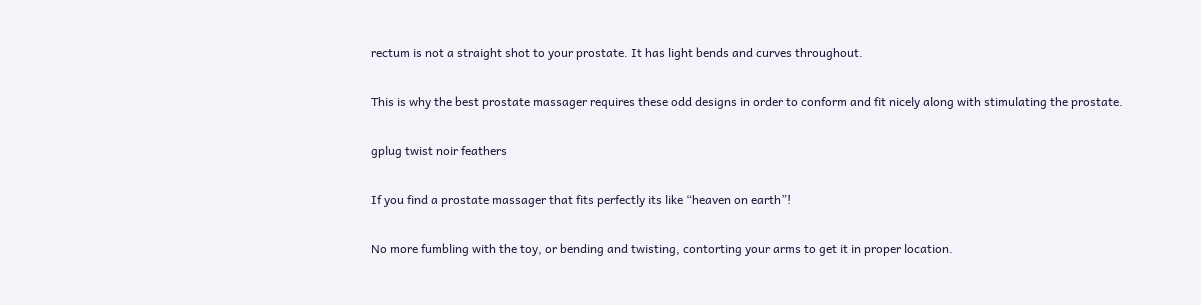rectum is not a straight shot to your prostate. It has light bends and curves throughout.

This is why the best prostate massager requires these odd designs in order to conform and fit nicely along with stimulating the prostate.

gplug twist noir feathers

If you find a prostate massager that fits perfectly its like “heaven on earth”!

No more fumbling with the toy, or bending and twisting, contorting your arms to get it in proper location.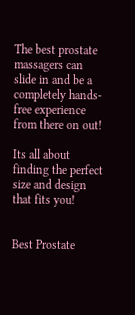The best prostate massagers can slide in and be a completely hands-free experience from there on out!

Its all about finding the perfect size and design that fits you!


Best Prostate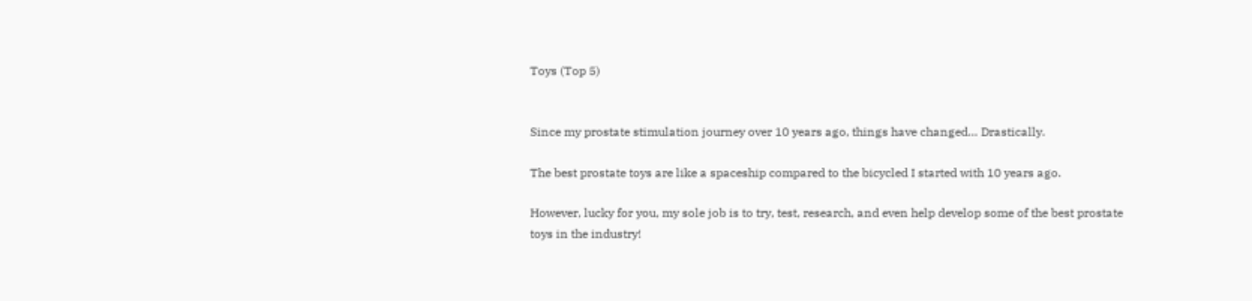Toys (Top 5)


Since my prostate stimulation journey over 10 years ago, things have changed… Drastically.

The best prostate toys are like a spaceship compared to the bicycled I started with 10 years ago.

However, lucky for you, my sole job is to try, test, research, and even help develop some of the best prostate toys in the industry!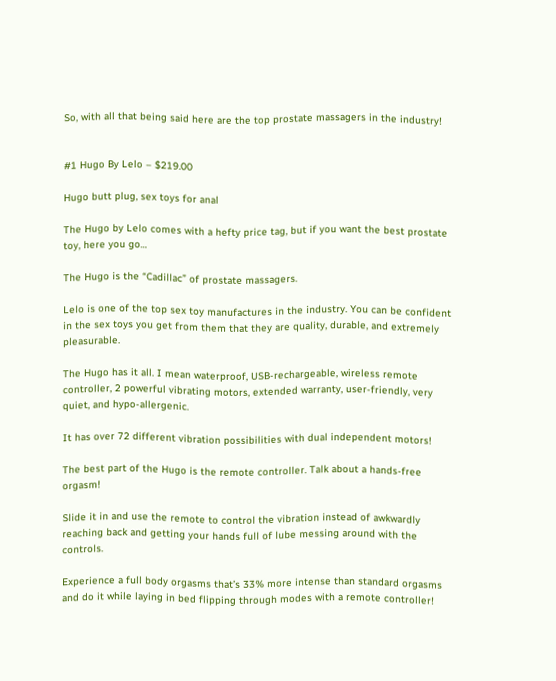So, with all that being said here are the top prostate massagers in the industry!


#1 Hugo By Lelo – $219.00

Hugo butt plug, sex toys for anal

The Hugo by Lelo comes with a hefty price tag, but if you want the best prostate toy, here you go…

The Hugo is the “Cadillac” of prostate massagers.

Lelo is one of the top sex toy manufactures in the industry. You can be confident in the sex toys you get from them that they are quality, durable, and extremely pleasurable.

The Hugo has it all. I mean waterproof, USB-rechargeable, wireless remote controller, 2 powerful vibrating motors, extended warranty, user-friendly, very quiet, and hypo-allergenic.

It has over 72 different vibration possibilities with dual independent motors!

The best part of the Hugo is the remote controller. Talk about a hands-free orgasm!

Slide it in and use the remote to control the vibration instead of awkwardly reaching back and getting your hands full of lube messing around with the controls.

Experience a full body orgasms that’s 33% more intense than standard orgasms and do it while laying in bed flipping through modes with a remote controller!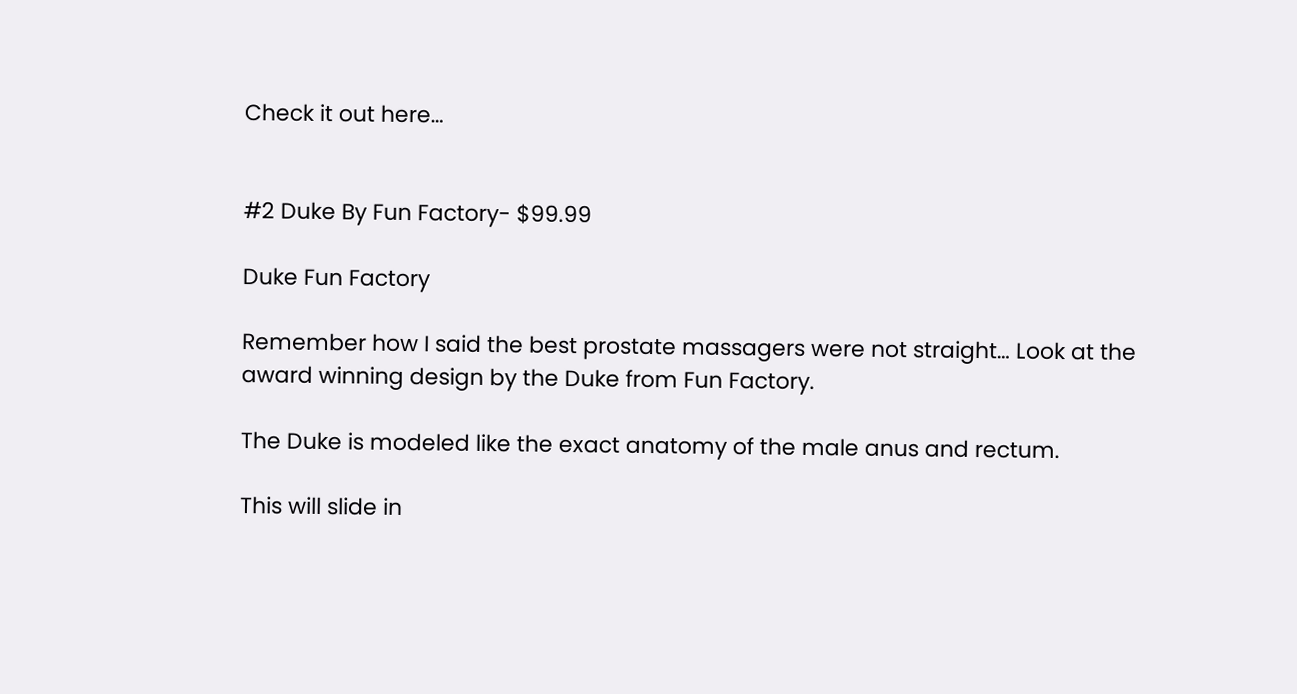Check it out here…


#2 Duke By Fun Factory- $99.99

Duke Fun Factory

Remember how I said the best prostate massagers were not straight… Look at the award winning design by the Duke from Fun Factory.

The Duke is modeled like the exact anatomy of the male anus and rectum.

This will slide in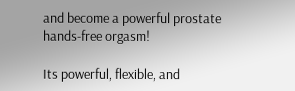and become a powerful prostate hands-free orgasm!

Its powerful, flexible, and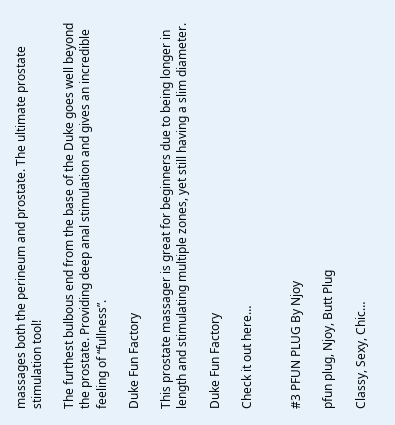massages both the perineum and prostate. The ultimate prostate stimulation tool!

The furthest bulbous end from the base of the Duke goes well beyond the prostate. Providing deep anal stimulation and gives an incredible feeling of “fullness”.

Duke Fun Factory

This prostate massager is great for beginners due to being longer in length and stimulating multiple zones, yet still having a slim diameter.

Duke Fun Factory

Check it out here…


#3 PFUN PLUG By Njoy

pfun plug, Njoy, Butt Plug

Classy, Sexy, Chic…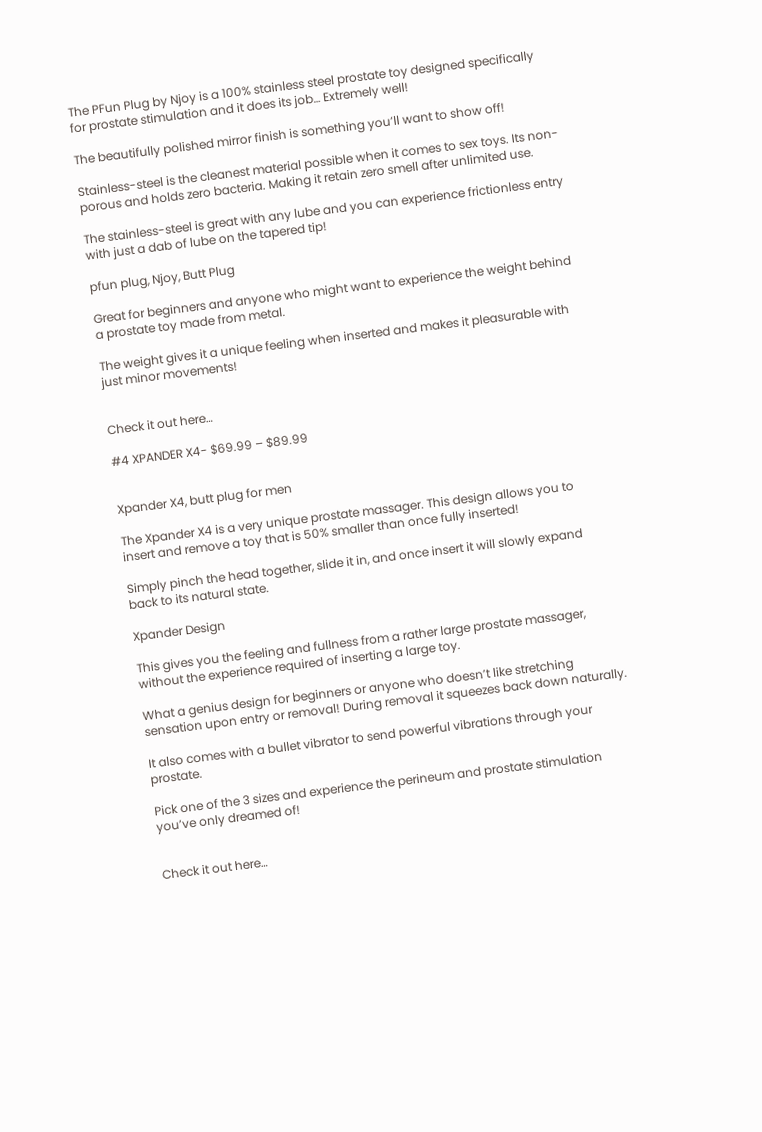The PFun Plug by Njoy is a 100% stainless steel prostate toy designed specifically for prostate stimulation and it does its job… Extremely well!

The beautifully polished mirror finish is something you’ll want to show off!

Stainless-steel is the cleanest material possible when it comes to sex toys. Its non-porous and holds zero bacteria. Making it retain zero smell after unlimited use.

The stainless-steel is great with any lube and you can experience frictionless entry with just a dab of lube on the tapered tip!

pfun plug, Njoy, Butt Plug

Great for beginners and anyone who might want to experience the weight behind a prostate toy made from metal.

The weight gives it a unique feeling when inserted and makes it pleasurable with just minor movements!


Check it out here…

#4 XPANDER X4- $69.99 – $89.99


Xpander X4, butt plug for men

The Xpander X4 is a very unique prostate massager. This design allows you to insert and remove a toy that is 50% smaller than once fully inserted!

Simply pinch the head together, slide it in, and once insert it will slowly expand back to its natural state.

Xpander Design

This gives you the feeling and fullness from a rather large prostate massager, without the experience required of inserting a large toy.

What a genius design for beginners or anyone who doesn’t like stretching sensation upon entry or removal! During removal it squeezes back down naturally.

It also comes with a bullet vibrator to send powerful vibrations through your prostate.

Pick one of the 3 sizes and experience the perineum and prostate stimulation you’ve only dreamed of!


Check it out here…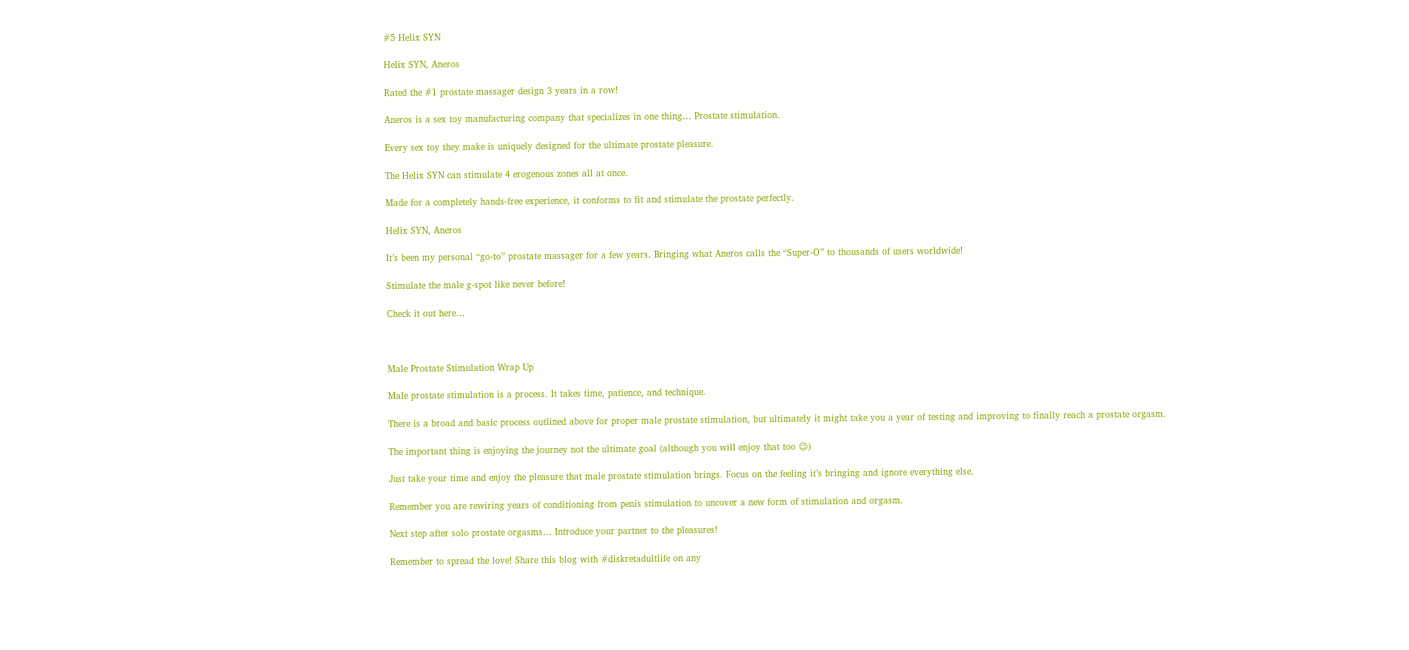#5 Helix SYN

Helix SYN, Aneros

Rated the #1 prostate massager design 3 years in a row!

Aneros is a sex toy manufacturing company that specializes in one thing… Prostate stimulation.

Every sex toy they make is uniquely designed for the ultimate prostate pleasure.

The Helix SYN can stimulate 4 erogenous zones all at once.

Made for a completely hands-free experience, it conforms to fit and stimulate the prostate perfectly.

Helix SYN, Aneros

It’s been my personal “go-to” prostate massager for a few years. Bringing what Aneros calls the “Super-O” to thousands of users worldwide!

Stimulate the male g-spot like never before!

Check it out here…



Male Prostate Stimulation Wrap Up

Male prostate stimulation is a process. It takes time, patience, and technique.

There is a broad and basic process outlined above for proper male prostate stimulation, but ultimately it might take you a year of testing and improving to finally reach a prostate orgasm.

The important thing is enjoying the journey not the ultimate goal (although you will enjoy that too 😉)

Just take your time and enjoy the pleasure that male prostate stimulation brings. Focus on the feeling it’s bringing and ignore everything else.

Remember you are rewiring years of conditioning from penis stimulation to uncover a new form of stimulation and orgasm.

Next step after solo prostate orgasms… Introduce your partner to the pleasures!

Remember to spread the love! Share this blog with #diskretadultlife on any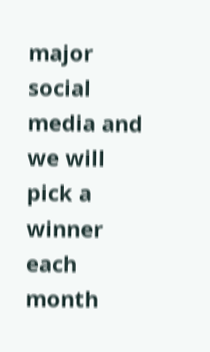major social media and we will pick a winner each month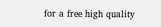for a free high quality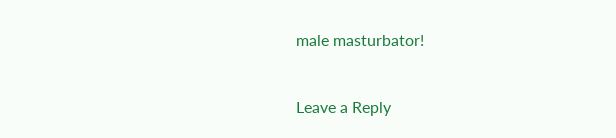male masturbator!


Leave a Reply